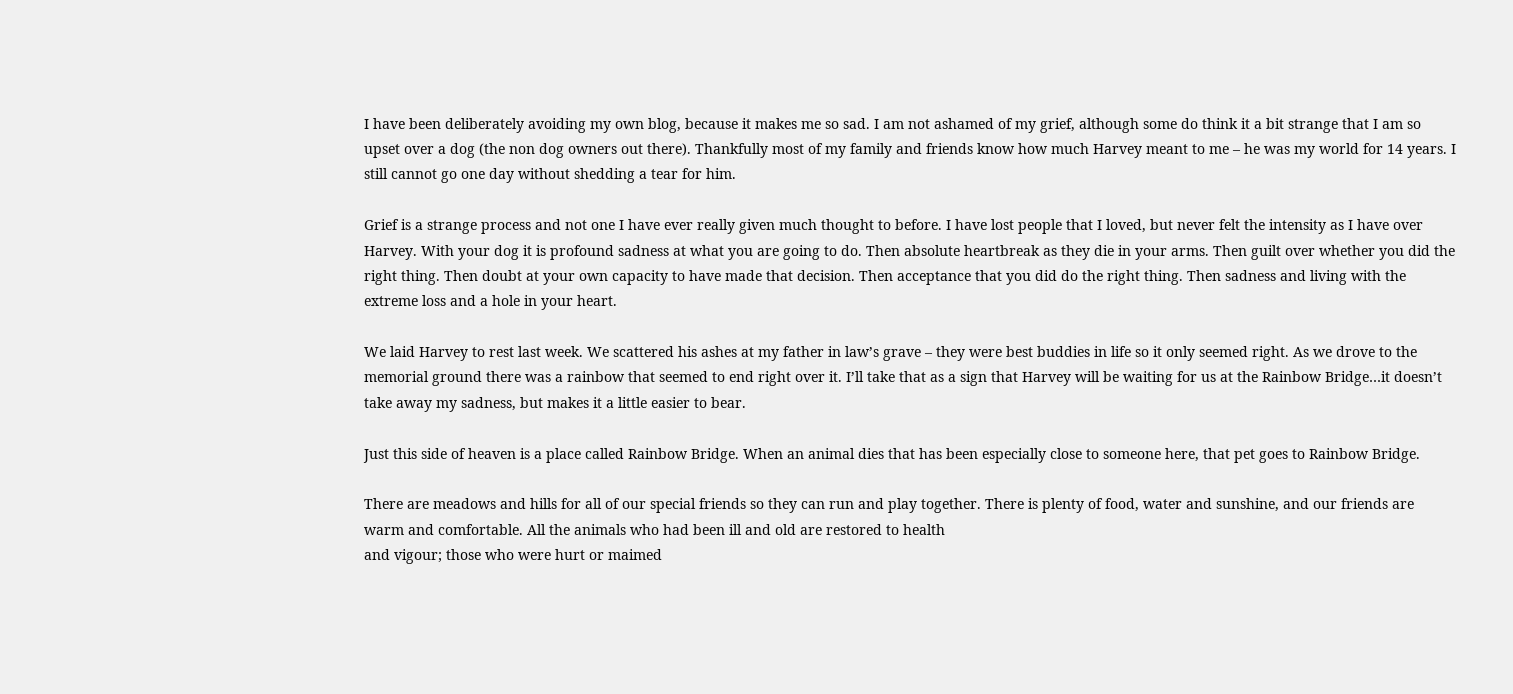I have been deliberately avoiding my own blog, because it makes me so sad. I am not ashamed of my grief, although some do think it a bit strange that I am so upset over a dog (the non dog owners out there). Thankfully most of my family and friends know how much Harvey meant to me – he was my world for 14 years. I still cannot go one day without shedding a tear for him.

Grief is a strange process and not one I have ever really given much thought to before. I have lost people that I loved, but never felt the intensity as I have over Harvey. With your dog it is profound sadness at what you are going to do. Then absolute heartbreak as they die in your arms. Then guilt over whether you did the right thing. Then doubt at your own capacity to have made that decision. Then acceptance that you did do the right thing. Then sadness and living with the extreme loss and a hole in your heart.

We laid Harvey to rest last week. We scattered his ashes at my father in law’s grave – they were best buddies in life so it only seemed right. As we drove to the memorial ground there was a rainbow that seemed to end right over it. I’ll take that as a sign that Harvey will be waiting for us at the Rainbow Bridge…it doesn’t take away my sadness, but makes it a little easier to bear.

Just this side of heaven is a place called Rainbow Bridge. When an animal dies that has been especially close to someone here, that pet goes to Rainbow Bridge.

There are meadows and hills for all of our special friends so they can run and play together. There is plenty of food, water and sunshine, and our friends are warm and comfortable. All the animals who had been ill and old are restored to health
and vigour; those who were hurt or maimed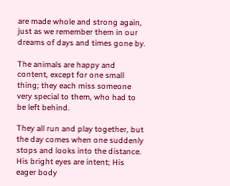are made whole and strong again, just as we remember them in our dreams of days and times gone by.

The animals are happy and content, except for one small thing; they each miss someone very special to them, who had to be left behind.

They all run and play together, but the day comes when one suddenly stops and looks into the distance. His bright eyes are intent; His eager body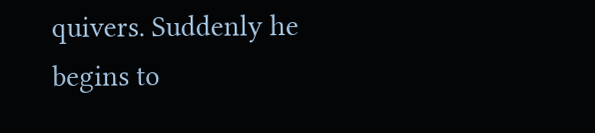quivers. Suddenly he begins to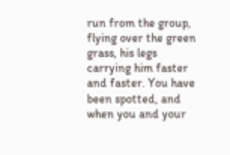run from the group, flying over the green grass, his legs
carrying him faster and faster. You have been spotted, and when you and your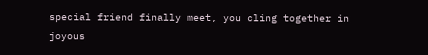special friend finally meet, you cling together in joyous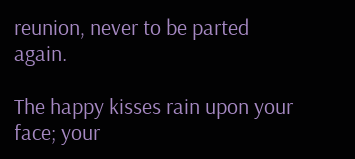reunion, never to be parted again.

The happy kisses rain upon your face; your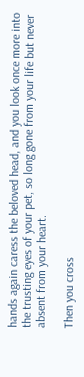hands again caress the beloved head, and you look once more into the trusting eyes of your pet, so long gone from your life but never absent from your heart.

Then you cross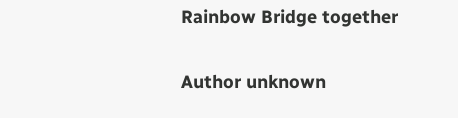Rainbow Bridge together

Author unknown